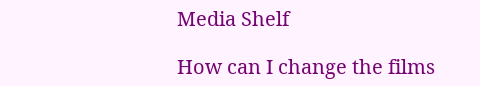Media Shelf

How can I change the films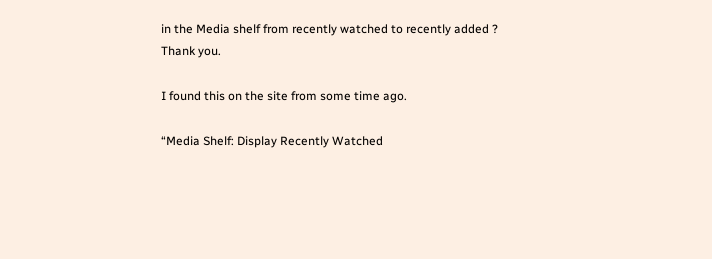in the Media shelf from recently watched to recently added ?
Thank you.

I found this on the site from some time ago.

“Media Shelf: Display Recently Watched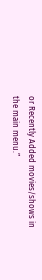or Recently Added movies/shows in the main menu.”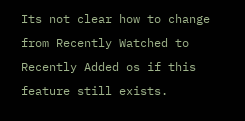Its not clear how to change from Recently Watched to Recently Added os if this feature still exists.